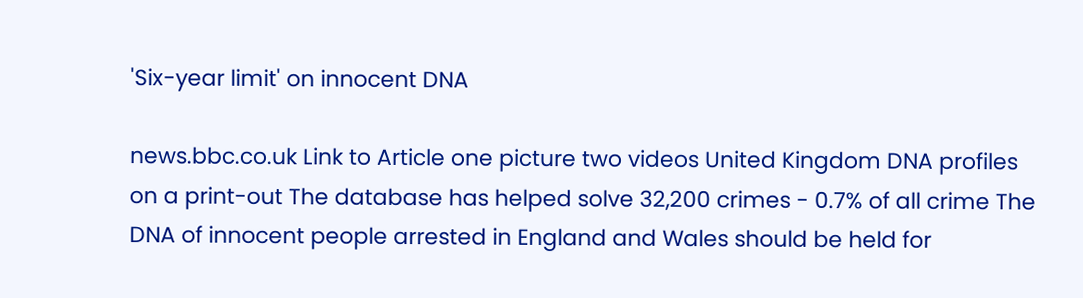'Six-year limit' on innocent DNA

news.bbc.co.uk Link to Article one picture two videos United Kingdom DNA profiles on a print-out The database has helped solve 32,200 crimes - 0.7% of all crime The DNA of innocent people arrested in England and Wales should be held for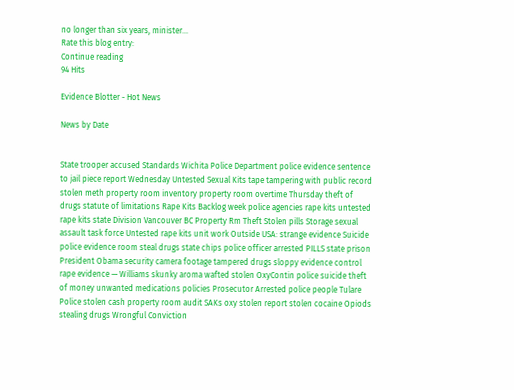no longer than six years, minister...
Rate this blog entry:
Continue reading
94 Hits

Evidence Blotter - Hot News

News by Date


State trooper accused Standards Wichita Police Department police evidence sentence to jail piece report Wednesday Untested Sexual Kits tape tampering with public record stolen meth property room inventory property room overtime Thursday theft of drugs statute of limitations Rape Kits Backlog week police agencies rape kits untested rape kits state Division Vancouver BC Property Rm Theft Stolen pills Storage sexual assault task force Untested rape kits unit work Outside USA: strange evidence Suicide police evidence room steal drugs state chips police officer arrested PILLS state prison President Obama security camera footage tampered drugs sloppy evidence control rape evidence — Williams skunky aroma wafted stolen OxyContin police suicide theft of money unwanted medications policies Prosecutor Arrested police people Tulare Police stolen cash property room audit SAKs oxy stolen report stolen cocaine Opiods stealing drugs Wrongful Conviction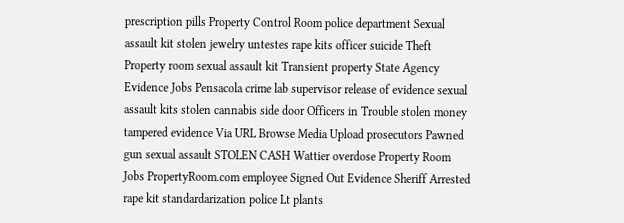prescription pills Property Control Room police department Sexual assault kit stolen jewelry untestes rape kits officer suicide Theft Property room sexual assault kit Transient property State Agency Evidence Jobs Pensacola crime lab supervisor release of evidence sexual assault kits stolen cannabis side door Officers in Trouble stolen money tampered evidence Via URL Browse Media Upload prosecutors Pawned gun sexual assault STOLEN CASH Wattier overdose Property Room Jobs PropertyRoom.com employee Signed Out Evidence Sheriff Arrested rape kit standardarization police Lt plants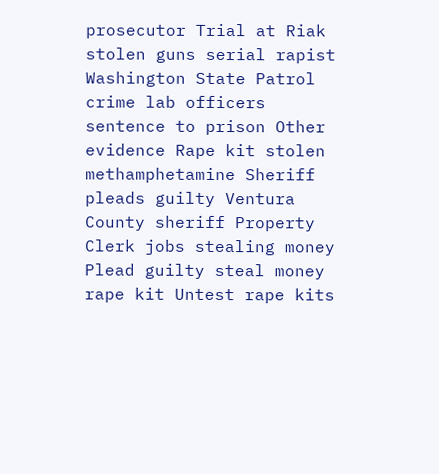prosecutor Trial at Riak stolen guns serial rapist Washington State Patrol crime lab officers sentence to prison Other evidence Rape kit stolen methamphetamine Sheriff pleads guilty Ventura County sheriff Property Clerk jobs stealing money Plead guilty steal money rape kit Untest rape kits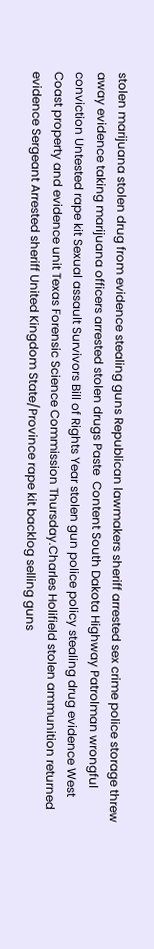stolen marijuana stolen drug from evidence stealing guns Republican lawmakers sheriff arrested sex crime police storage threw away evidence taking marijuana officers arrested stolen drugs Paste  Content South Dakota Highway Patrolman wrongful conviction Untested rape kit Sexual assault Survivors Bill of Rights Year stolen gun police policy stealing drug evidence West Coast property and evidence unit Texas Forensic Science Commission Thursday.Charles Holifield stolen ammunition returned evidence Sergeant Arrested sheriff United Kingdom State/Province rape kit backlog selling guns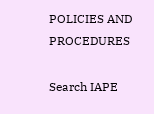POLICIES AND PROCEDURES

Search IAPE